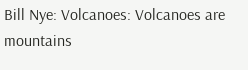Bill Nye: Volcanoes: Volcanoes are mountains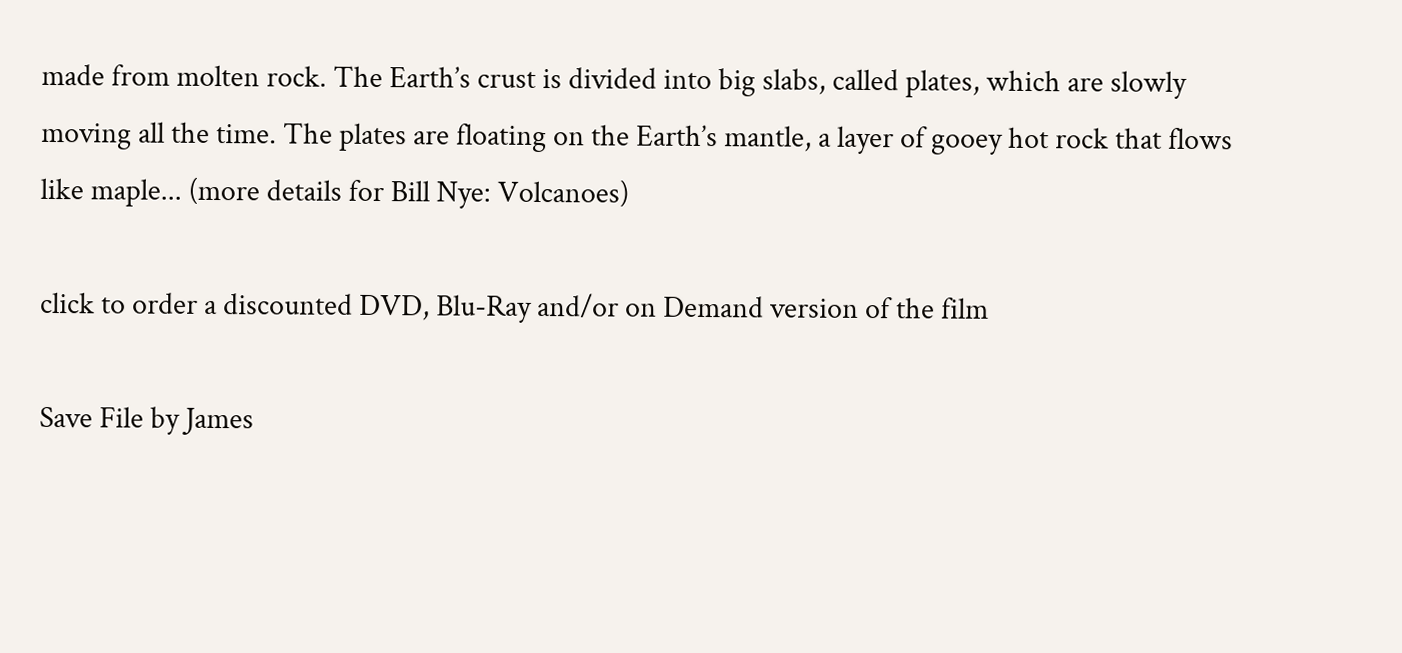made from molten rock. The Earth’s crust is divided into big slabs, called plates, which are slowly moving all the time. The plates are floating on the Earth’s mantle, a layer of gooey hot rock that flows like maple... (more details for Bill Nye: Volcanoes)

click to order a discounted DVD, Blu-Ray and/or on Demand version of the film

Save File by James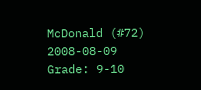McDonald (#72)
2008-08-09 Grade: 9-10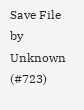Save File by Unknown (#723)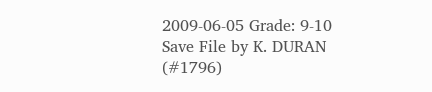2009-06-05 Grade: 9-10
Save File by K. DURAN (#1796)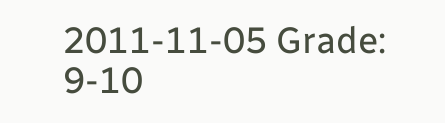2011-11-05 Grade: 9-10